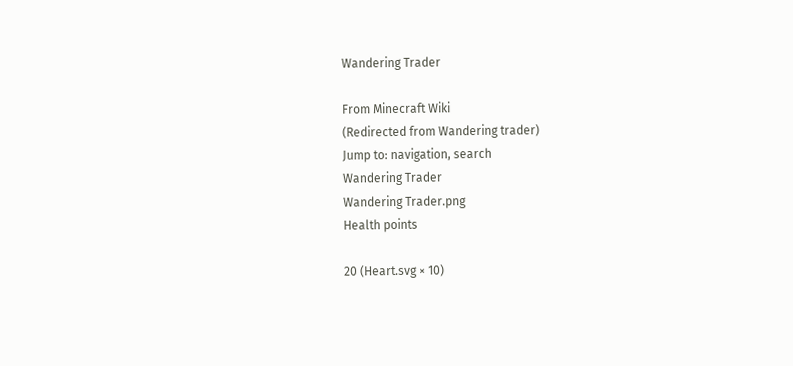Wandering Trader

From Minecraft Wiki
(Redirected from Wandering trader)
Jump to: navigation, search
Wandering Trader
Wandering Trader.png
Health points

20 (Heart.svg × 10)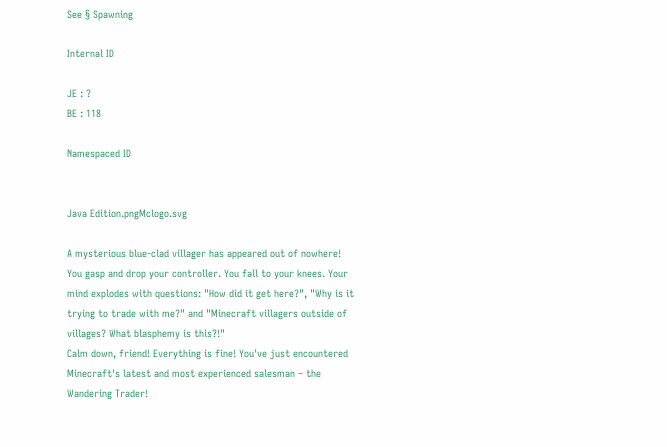See § Spawning

Internal ID

JE : ?
BE : 118

Namespaced ID


Java Edition.pngMclogo.svg

A mysterious blue-clad villager has appeared out of nowhere! You gasp and drop your controller. You fall to your knees. Your mind explodes with questions: "How did it get here?", "Why is it trying to trade with me?" and "Minecraft villagers outside of villages? What blasphemy is this?!"
Calm down, friend! Everything is fine! You've just encountered Minecraft's latest and most experienced salesman – the Wandering Trader!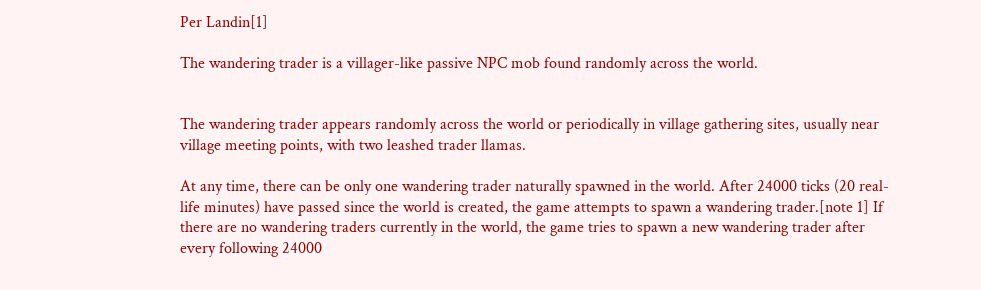Per Landin[1]

The wandering trader is a villager-like passive NPC mob found randomly across the world.


The wandering trader appears randomly across the world or periodically in village gathering sites, usually near village meeting points, with two leashed trader llamas.

At any time, there can be only one wandering trader naturally spawned in the world. After 24000 ticks (20 real-life minutes) have passed since the world is created, the game attempts to spawn a wandering trader.[note 1] If there are no wandering traders currently in the world, the game tries to spawn a new wandering trader after every following 24000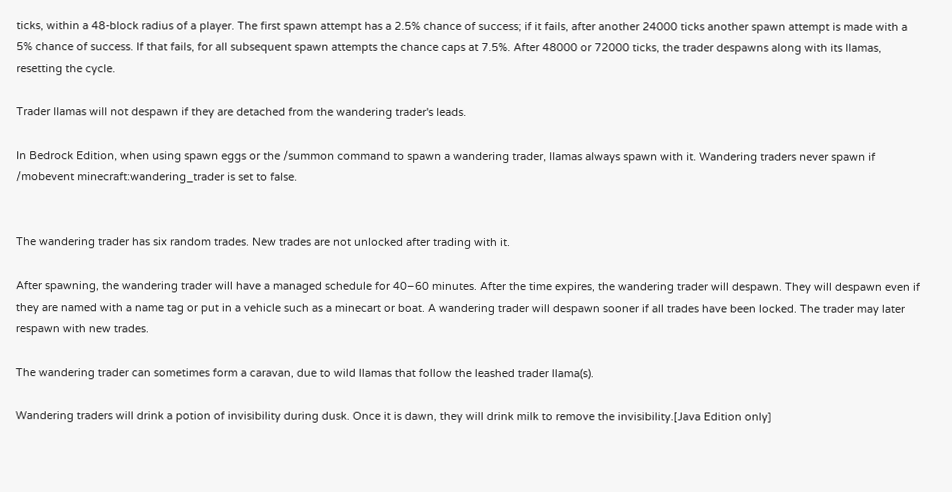ticks, within a 48-block radius of a player. The first spawn attempt has a 2.5% chance of success; if it fails, after another 24000 ticks another spawn attempt is made with a 5% chance of success. If that fails, for all subsequent spawn attempts the chance caps at 7.5%. After 48000 or 72000 ticks, the trader despawns along with its llamas, resetting the cycle.

Trader llamas will not despawn if they are detached from the wandering trader's leads.

In Bedrock Edition, when using spawn eggs or the /summon command to spawn a wandering trader, llamas always spawn with it. Wandering traders never spawn if /mobevent minecraft:wandering_trader is set to false.


The wandering trader has six random trades. New trades are not unlocked after trading with it.

After spawning, the wandering trader will have a managed schedule for 40–60 minutes. After the time expires, the wandering trader will despawn. They will despawn even if they are named with a name tag or put in a vehicle such as a minecart or boat. A wandering trader will despawn sooner if all trades have been locked. The trader may later respawn with new trades.

The wandering trader can sometimes form a caravan, due to wild llamas that follow the leashed trader llama(s).

Wandering traders will drink a potion of invisibility during dusk. Once it is dawn, they will drink milk to remove the invisibility.[Java Edition only]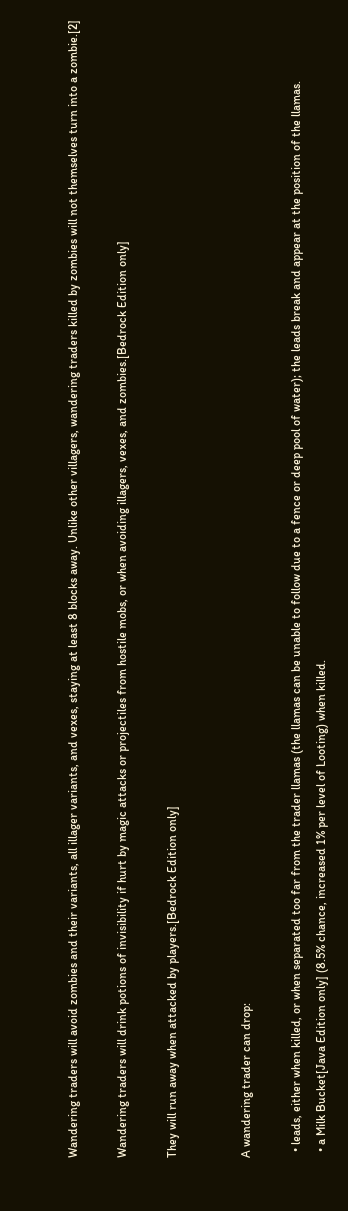Wandering traders will avoid zombies and their variants, all illager variants, and vexes, staying at least 8 blocks away. Unlike other villagers, wandering traders killed by zombies will not themselves turn into a zombie.[2]

Wandering traders will drink potions of invisibility if hurt by magic attacks or projectiles from hostile mobs, or when avoiding illagers, vexes, and zombies.[Bedrock Edition only]

They will run away when attacked by players.[Bedrock Edition only]


A wandering trader can drop:

  • leads, either when killed, or when separated too far from the trader llamas (the llamas can be unable to follow due to a fence or deep pool of water); the leads break and appear at the position of the llamas.
  • a Milk Bucket[Java Edition only] (8.5% chance, increased 1% per level of Looting) when killed.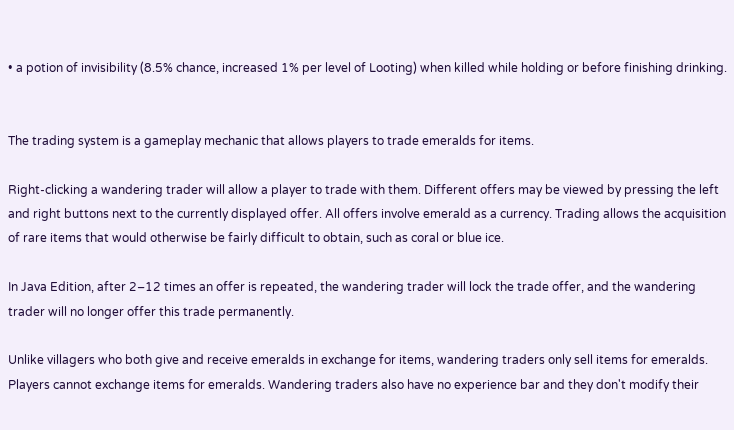• a potion of invisibility (8.5% chance, increased 1% per level of Looting) when killed while holding or before finishing drinking.


The trading system is a gameplay mechanic that allows players to trade emeralds for items.

Right-clicking a wandering trader will allow a player to trade with them. Different offers may be viewed by pressing the left and right buttons next to the currently displayed offer. All offers involve emerald as a currency. Trading allows the acquisition of rare items that would otherwise be fairly difficult to obtain, such as coral or blue ice.

In Java Edition, after 2–12 times an offer is repeated, the wandering trader will lock the trade offer, and the wandering trader will no longer offer this trade permanently.

Unlike villagers who both give and receive emeralds in exchange for items, wandering traders only sell items for emeralds. Players cannot exchange items for emeralds. Wandering traders also have no experience bar and they don't modify their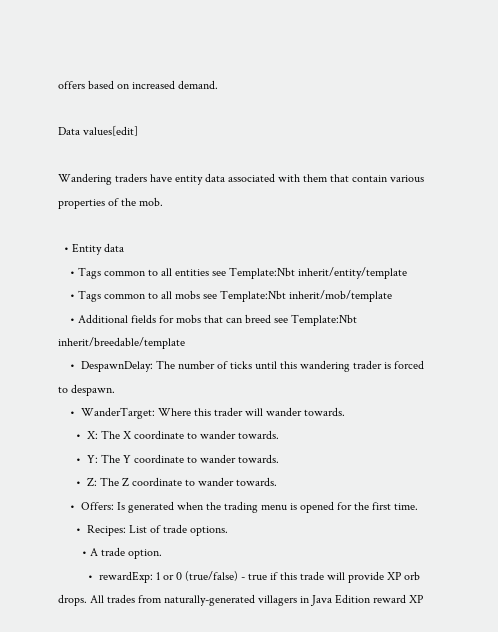offers based on increased demand.

Data values[edit]

Wandering traders have entity data associated with them that contain various properties of the mob.

  • Entity data
    • Tags common to all entities see Template:Nbt inherit/entity/template
    • Tags common to all mobs see Template:Nbt inherit/mob/template
    • Additional fields for mobs that can breed see Template:Nbt inherit/breedable/template
    •  DespawnDelay: The number of ticks until this wandering trader is forced to despawn.
    •  WanderTarget: Where this trader will wander towards.
      •  X: The X coordinate to wander towards.
      •  Y: The Y coordinate to wander towards.
      •  Z: The Z coordinate to wander towards.
    •  Offers: Is generated when the trading menu is opened for the first time.
      •  Recipes: List of trade options.
        • A trade option.
          •  rewardExp: 1 or 0 (true/false) - true if this trade will provide XP orb drops. All trades from naturally-generated villagers in Java Edition reward XP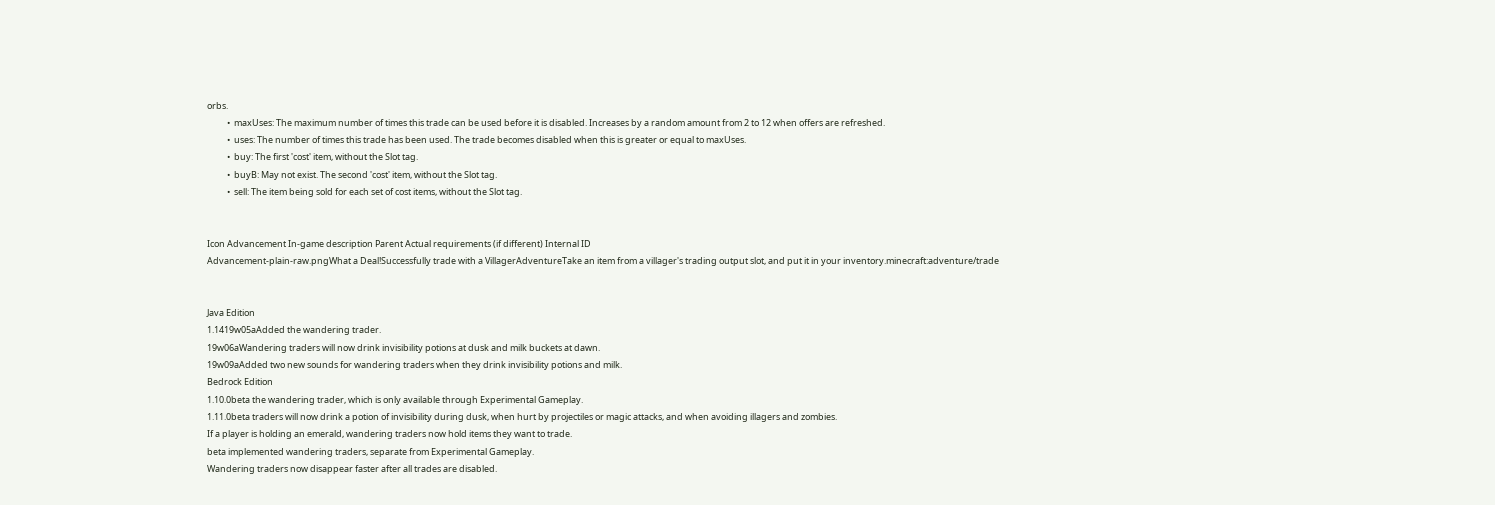orbs.
          •  maxUses: The maximum number of times this trade can be used before it is disabled. Increases by a random amount from 2 to 12 when offers are refreshed.
          •  uses: The number of times this trade has been used. The trade becomes disabled when this is greater or equal to maxUses.
          •  buy: The first 'cost' item, without the Slot tag.
          •  buyB: May not exist. The second 'cost' item, without the Slot tag.
          •  sell: The item being sold for each set of cost items, without the Slot tag.


Icon Advancement In-game description Parent Actual requirements (if different) Internal ID
Advancement-plain-raw.pngWhat a Deal!Successfully trade with a VillagerAdventureTake an item from a villager's trading output slot, and put it in your inventory.minecraft:adventure/trade


Java Edition
1.1419w05aAdded the wandering trader.
19w06aWandering traders will now drink invisibility potions at dusk and milk buckets at dawn.
19w09aAdded two new sounds for wandering traders when they drink invisibility potions and milk.
Bedrock Edition
1.10.0beta the wandering trader, which is only available through Experimental Gameplay.
1.11.0beta traders will now drink a potion of invisibility during dusk, when hurt by projectiles or magic attacks, and when avoiding illagers and zombies.
If a player is holding an emerald, wandering traders now hold items they want to trade.
beta implemented wandering traders, separate from Experimental Gameplay.
Wandering traders now disappear faster after all trades are disabled.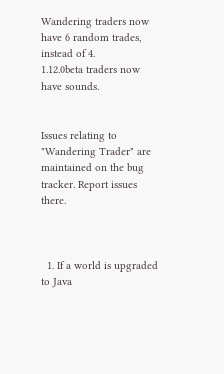Wandering traders now have 6 random trades, instead of 4.
1.12.0beta traders now have sounds.


Issues relating to "Wandering Trader" are maintained on the bug tracker. Report issues there.



  1. If a world is upgraded to Java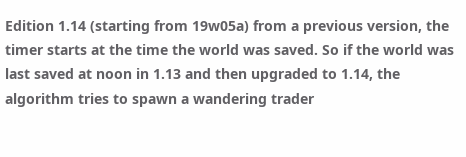Edition 1.14 (starting from 19w05a) from a previous version, the timer starts at the time the world was saved. So if the world was last saved at noon in 1.13 and then upgraded to 1.14, the algorithm tries to spawn a wandering trader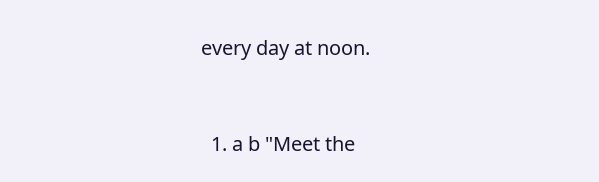every day at noon.


  1. a b "Meet the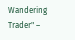Wandering Trader" –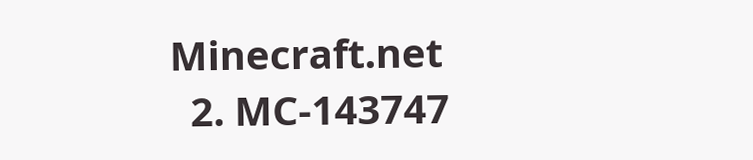Minecraft.net
  2. MC-143747